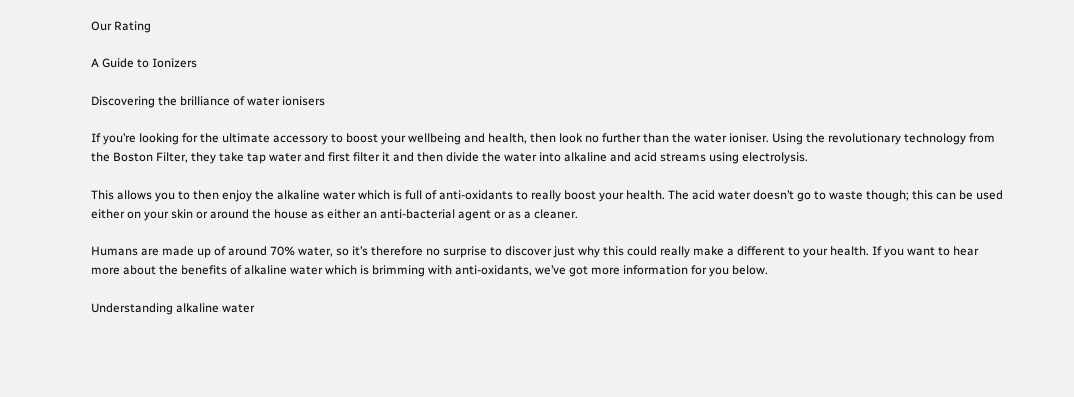Our Rating

A Guide to Ionizers

Discovering the brilliance of water ionisers

If you’re looking for the ultimate accessory to boost your wellbeing and health, then look no further than the water ioniser. Using the revolutionary technology from the Boston Filter, they take tap water and first filter it and then divide the water into alkaline and acid streams using electrolysis.

This allows you to then enjoy the alkaline water which is full of anti-oxidants to really boost your health. The acid water doesn’t go to waste though; this can be used either on your skin or around the house as either an anti-bacterial agent or as a cleaner.

Humans are made up of around 70% water, so it’s therefore no surprise to discover just why this could really make a different to your health. If you want to hear more about the benefits of alkaline water which is brimming with anti-oxidants, we’ve got more information for you below.

Understanding alkaline water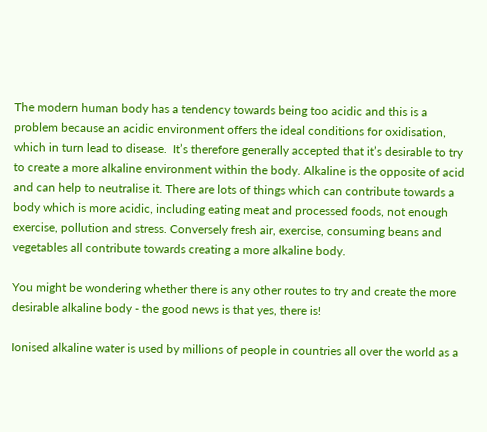The modern human body has a tendency towards being too acidic and this is a problem because an acidic environment offers the ideal conditions for oxidisation, which in turn lead to disease.  It’s therefore generally accepted that it’s desirable to try to create a more alkaline environment within the body. Alkaline is the opposite of acid and can help to neutralise it. There are lots of things which can contribute towards a body which is more acidic, including eating meat and processed foods, not enough exercise, pollution and stress. Conversely fresh air, exercise, consuming beans and vegetables all contribute towards creating a more alkaline body.

You might be wondering whether there is any other routes to try and create the more desirable alkaline body - the good news is that yes, there is!

Ionised alkaline water is used by millions of people in countries all over the world as a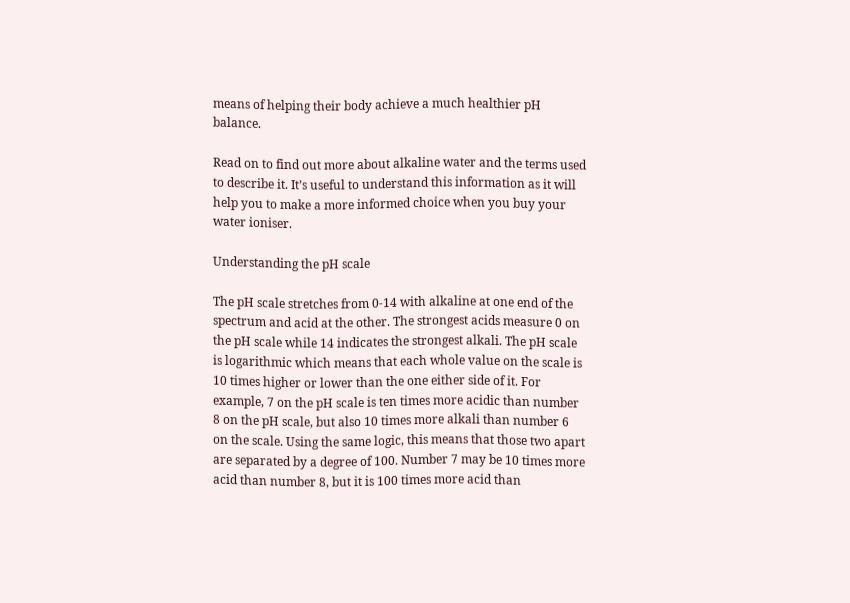means of helping their body achieve a much healthier pH balance.

Read on to find out more about alkaline water and the terms used to describe it. It’s useful to understand this information as it will help you to make a more informed choice when you buy your water ioniser.

Understanding the pH scale

The pH scale stretches from 0-14 with alkaline at one end of the spectrum and acid at the other. The strongest acids measure 0 on the pH scale while 14 indicates the strongest alkali. The pH scale is logarithmic which means that each whole value on the scale is 10 times higher or lower than the one either side of it. For example, 7 on the pH scale is ten times more acidic than number 8 on the pH scale, but also 10 times more alkali than number 6 on the scale. Using the same logic, this means that those two apart are separated by a degree of 100. Number 7 may be 10 times more acid than number 8, but it is 100 times more acid than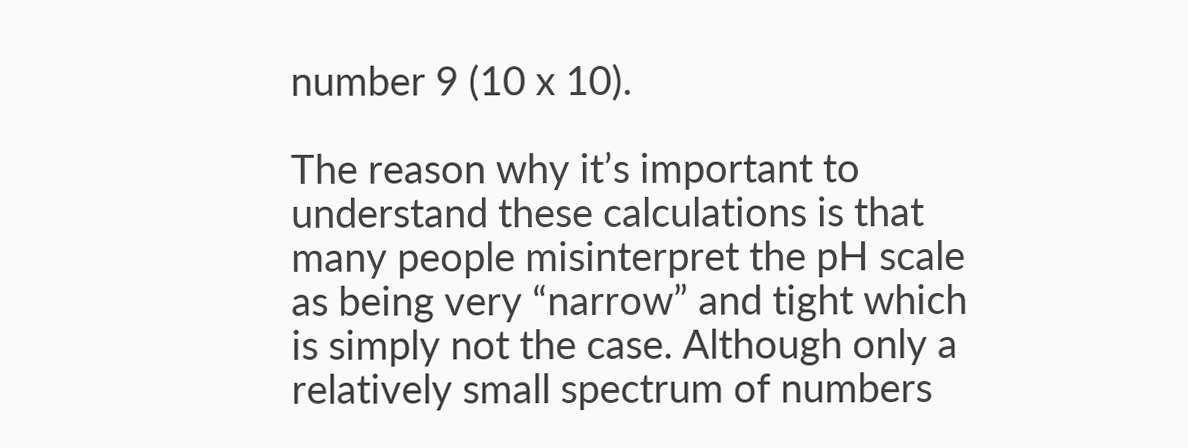number 9 (10 x 10).

The reason why it’s important to understand these calculations is that many people misinterpret the pH scale as being very “narrow” and tight which is simply not the case. Although only a relatively small spectrum of numbers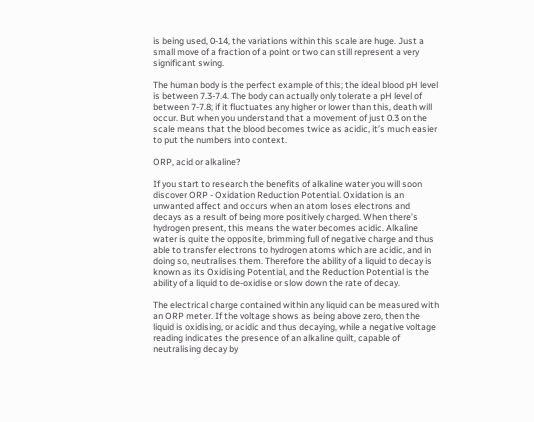is being used, 0-14, the variations within this scale are huge. Just a small move of a fraction of a point or two can still represent a very significant swing.

The human body is the perfect example of this; the ideal blood pH level is between 7.3-7.4. The body can actually only tolerate a pH level of between 7-7.8; if it fluctuates any higher or lower than this, death will occur. But when you understand that a movement of just 0.3 on the scale means that the blood becomes twice as acidic, it’s much easier to put the numbers into context.

ORP, acid or alkaline?

If you start to research the benefits of alkaline water you will soon discover ORP - Oxidation Reduction Potential. Oxidation is an unwanted affect and occurs when an atom loses electrons and decays as a result of being more positively charged. When there’s hydrogen present, this means the water becomes acidic. Alkaline water is quite the opposite, brimming full of negative charge and thus able to transfer electrons to hydrogen atoms which are acidic, and in doing so, neutralises them. Therefore the ability of a liquid to decay is known as its Oxidising Potential, and the Reduction Potential is the ability of a liquid to de-oxidise or slow down the rate of decay.

The electrical charge contained within any liquid can be measured with an ORP meter. If the voltage shows as being above zero, then the liquid is oxidising, or acidic and thus decaying, while a negative voltage reading indicates the presence of an alkaline quilt, capable of neutralising decay by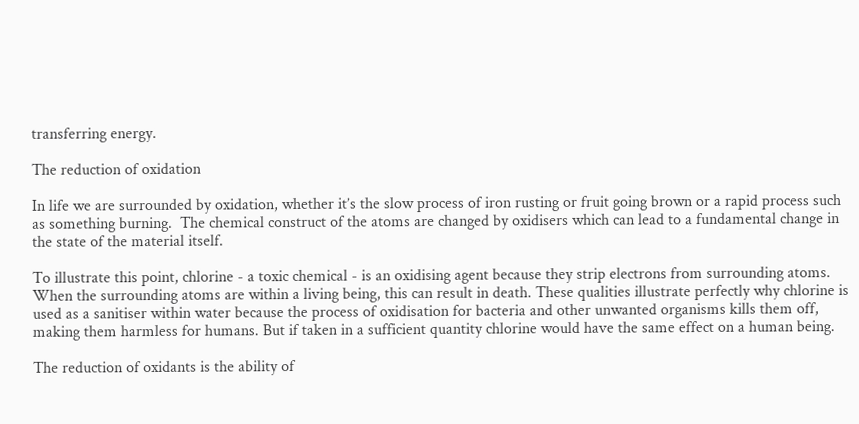transferring energy.

The reduction of oxidation

In life we are surrounded by oxidation, whether it’s the slow process of iron rusting or fruit going brown or a rapid process such as something burning.  The chemical construct of the atoms are changed by oxidisers which can lead to a fundamental change in the state of the material itself.

To illustrate this point, chlorine - a toxic chemical - is an oxidising agent because they strip electrons from surrounding atoms. When the surrounding atoms are within a living being, this can result in death. These qualities illustrate perfectly why chlorine is used as a sanitiser within water because the process of oxidisation for bacteria and other unwanted organisms kills them off, making them harmless for humans. But if taken in a sufficient quantity chlorine would have the same effect on a human being.

The reduction of oxidants is the ability of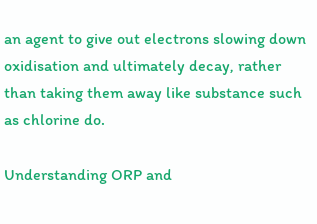an agent to give out electrons slowing down oxidisation and ultimately decay, rather than taking them away like substance such as chlorine do.

Understanding ORP and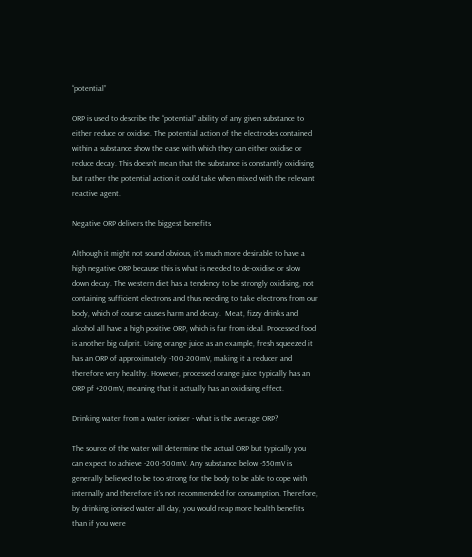“potential”

ORP is used to describe the “potential” ability of any given substance to either reduce or oxidise. The potential action of the electrodes contained within a substance show the ease with which they can either oxidise or reduce decay. This doesn’t mean that the substance is constantly oxidising but rather the potential action it could take when mixed with the relevant reactive agent.

Negative ORP delivers the biggest benefits

Although it might not sound obvious, it’s much more desirable to have a high negative ORP because this is what is needed to de-oxidise or slow down decay. The western diet has a tendency to be strongly oxidising, not containing sufficient electrons and thus needing to take electrons from our body, which of course causes harm and decay.  Meat, fizzy drinks and alcohol all have a high positive ORP, which is far from ideal. Processed food is another big culprit. Using orange juice as an example, fresh squeezed it has an ORP of approximately -100-200mV, making it a reducer and therefore very healthy. However, processed orange juice typically has an ORP pf +200mV, meaning that it actually has an oxidising effect.

Drinking water from a water ioniser - what is the average ORP?

The source of the water will determine the actual ORP but typically you can expect to achieve -200-500mV. Any substance below -550mV is generally believed to be too strong for the body to be able to cope with internally and therefore it’s not recommended for consumption. Therefore, by drinking ionised water all day, you would reap more health benefits than if you were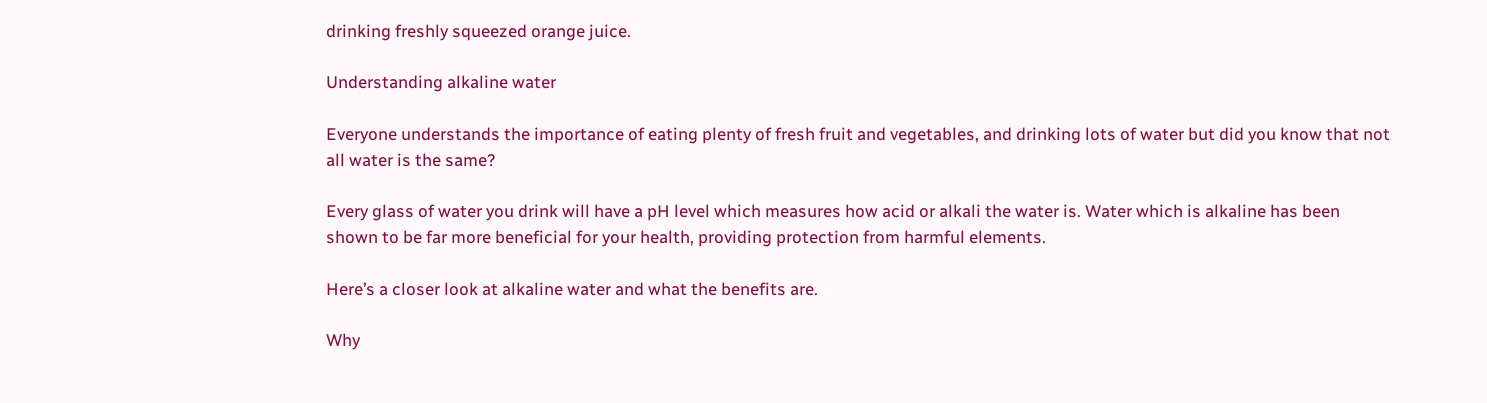drinking freshly squeezed orange juice.

Understanding alkaline water

Everyone understands the importance of eating plenty of fresh fruit and vegetables, and drinking lots of water but did you know that not all water is the same?

Every glass of water you drink will have a pH level which measures how acid or alkali the water is. Water which is alkaline has been shown to be far more beneficial for your health, providing protection from harmful elements.

Here’s a closer look at alkaline water and what the benefits are.

Why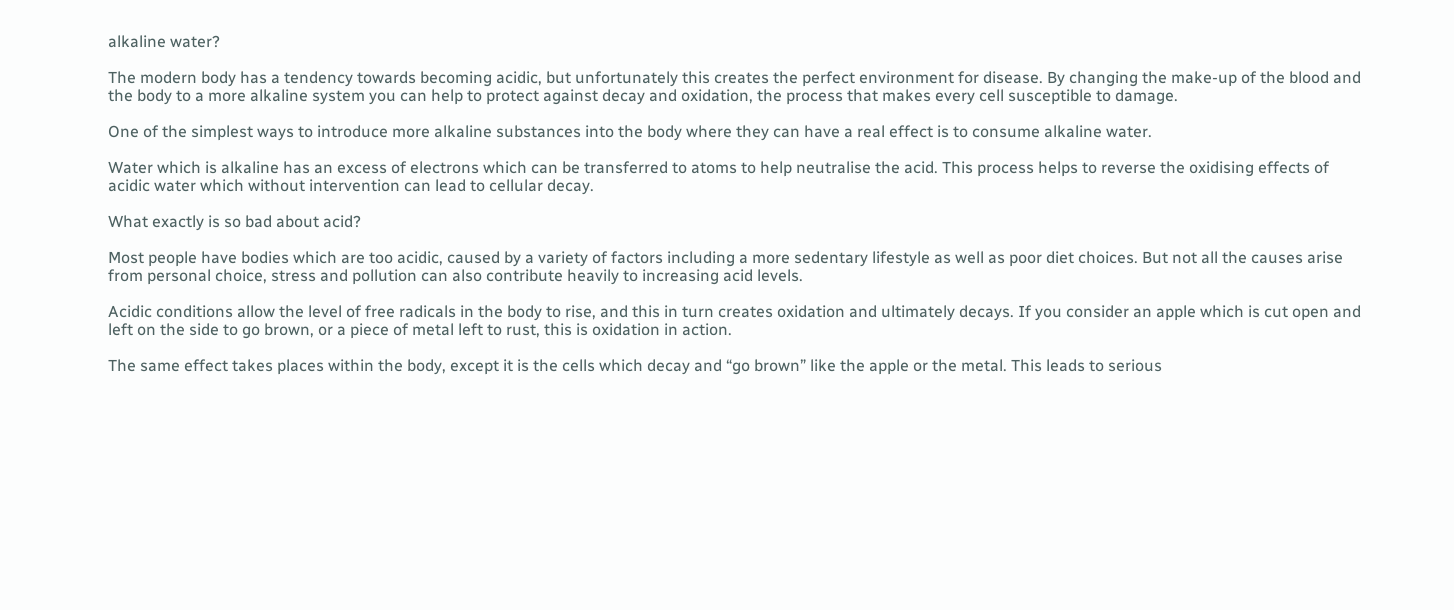alkaline water?

The modern body has a tendency towards becoming acidic, but unfortunately this creates the perfect environment for disease. By changing the make-up of the blood and the body to a more alkaline system you can help to protect against decay and oxidation, the process that makes every cell susceptible to damage.

One of the simplest ways to introduce more alkaline substances into the body where they can have a real effect is to consume alkaline water.

Water which is alkaline has an excess of electrons which can be transferred to atoms to help neutralise the acid. This process helps to reverse the oxidising effects of acidic water which without intervention can lead to cellular decay.

What exactly is so bad about acid?

Most people have bodies which are too acidic, caused by a variety of factors including a more sedentary lifestyle as well as poor diet choices. But not all the causes arise from personal choice, stress and pollution can also contribute heavily to increasing acid levels.

Acidic conditions allow the level of free radicals in the body to rise, and this in turn creates oxidation and ultimately decays. If you consider an apple which is cut open and left on the side to go brown, or a piece of metal left to rust, this is oxidation in action.

The same effect takes places within the body, except it is the cells which decay and “go brown” like the apple or the metal. This leads to serious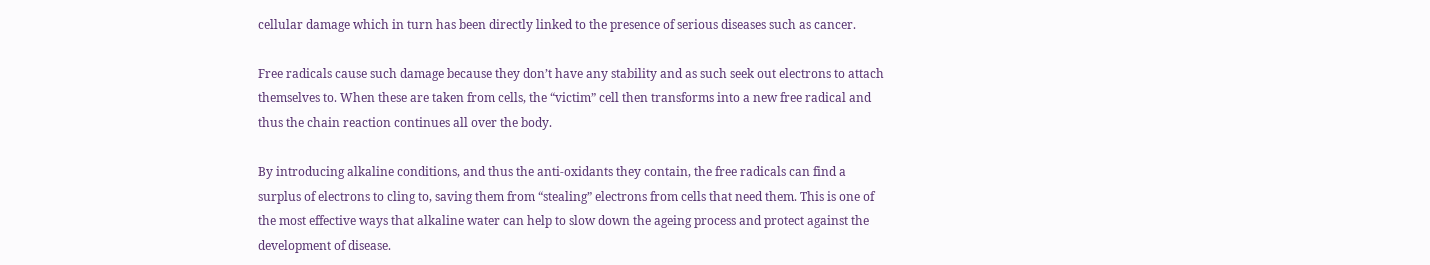cellular damage which in turn has been directly linked to the presence of serious diseases such as cancer.

Free radicals cause such damage because they don’t have any stability and as such seek out electrons to attach themselves to. When these are taken from cells, the “victim” cell then transforms into a new free radical and thus the chain reaction continues all over the body.

By introducing alkaline conditions, and thus the anti-oxidants they contain, the free radicals can find a surplus of electrons to cling to, saving them from “stealing” electrons from cells that need them. This is one of the most effective ways that alkaline water can help to slow down the ageing process and protect against the development of disease.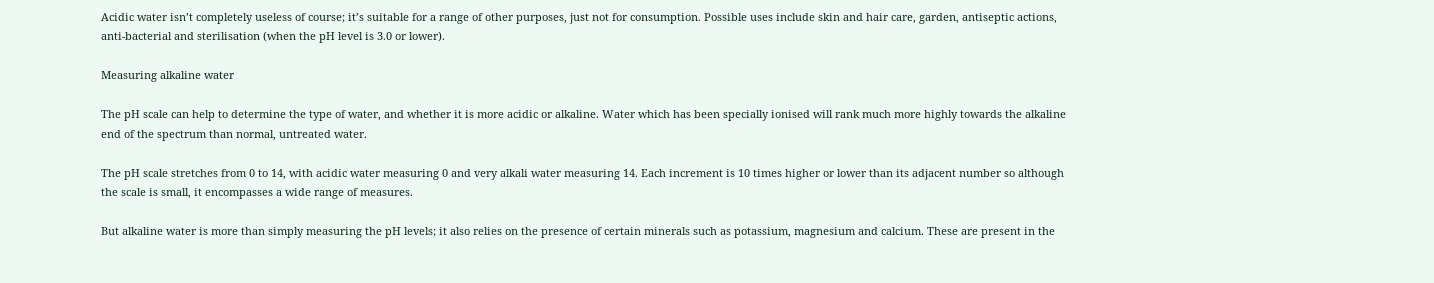Acidic water isn’t completely useless of course; it’s suitable for a range of other purposes, just not for consumption. Possible uses include skin and hair care, garden, antiseptic actions, anti-bacterial and sterilisation (when the pH level is 3.0 or lower).

Measuring alkaline water

The pH scale can help to determine the type of water, and whether it is more acidic or alkaline. Water which has been specially ionised will rank much more highly towards the alkaline end of the spectrum than normal, untreated water.

The pH scale stretches from 0 to 14, with acidic water measuring 0 and very alkali water measuring 14. Each increment is 10 times higher or lower than its adjacent number so although the scale is small, it encompasses a wide range of measures.

But alkaline water is more than simply measuring the pH levels; it also relies on the presence of certain minerals such as potassium, magnesium and calcium. These are present in the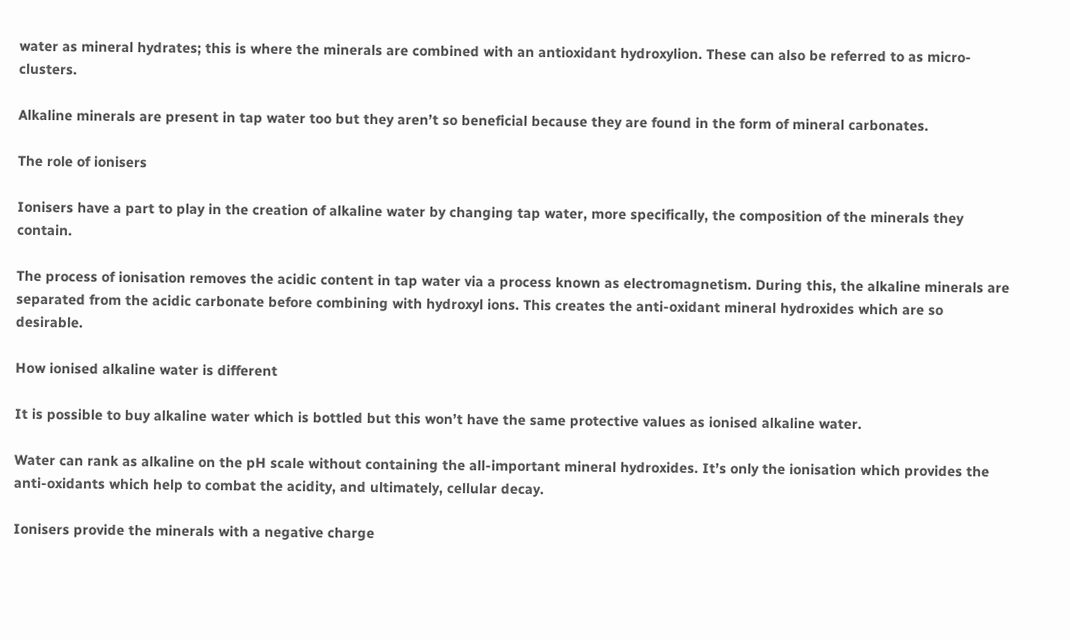water as mineral hydrates; this is where the minerals are combined with an antioxidant hydroxylion. These can also be referred to as micro-clusters.

Alkaline minerals are present in tap water too but they aren’t so beneficial because they are found in the form of mineral carbonates.

The role of ionisers

Ionisers have a part to play in the creation of alkaline water by changing tap water, more specifically, the composition of the minerals they contain.

The process of ionisation removes the acidic content in tap water via a process known as electromagnetism. During this, the alkaline minerals are separated from the acidic carbonate before combining with hydroxyl ions. This creates the anti-oxidant mineral hydroxides which are so desirable.

How ionised alkaline water is different

It is possible to buy alkaline water which is bottled but this won’t have the same protective values as ionised alkaline water.

Water can rank as alkaline on the pH scale without containing the all-important mineral hydroxides. It’s only the ionisation which provides the anti-oxidants which help to combat the acidity, and ultimately, cellular decay.

Ionisers provide the minerals with a negative charge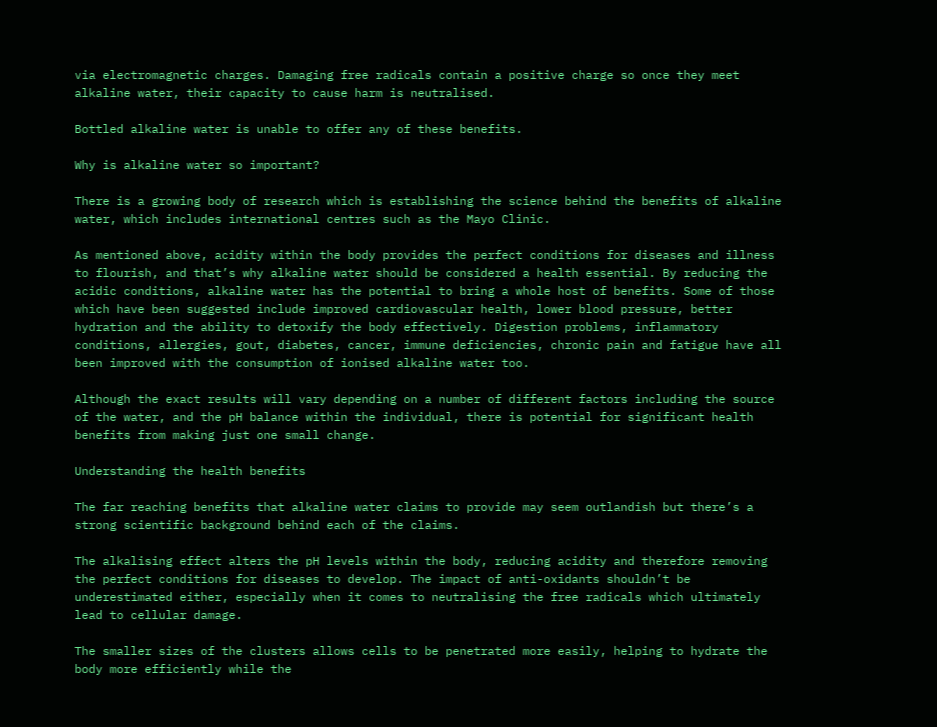via electromagnetic charges. Damaging free radicals contain a positive charge so once they meet alkaline water, their capacity to cause harm is neutralised.

Bottled alkaline water is unable to offer any of these benefits.

Why is alkaline water so important?

There is a growing body of research which is establishing the science behind the benefits of alkaline water, which includes international centres such as the Mayo Clinic.

As mentioned above, acidity within the body provides the perfect conditions for diseases and illness to flourish, and that’s why alkaline water should be considered a health essential. By reducing the acidic conditions, alkaline water has the potential to bring a whole host of benefits. Some of those which have been suggested include improved cardiovascular health, lower blood pressure, better hydration and the ability to detoxify the body effectively. Digestion problems, inflammatory conditions, allergies, gout, diabetes, cancer, immune deficiencies, chronic pain and fatigue have all been improved with the consumption of ionised alkaline water too.

Although the exact results will vary depending on a number of different factors including the source of the water, and the pH balance within the individual, there is potential for significant health benefits from making just one small change.

Understanding the health benefits

The far reaching benefits that alkaline water claims to provide may seem outlandish but there’s a strong scientific background behind each of the claims.

The alkalising effect alters the pH levels within the body, reducing acidity and therefore removing the perfect conditions for diseases to develop. The impact of anti-oxidants shouldn’t be underestimated either, especially when it comes to neutralising the free radicals which ultimately lead to cellular damage.

The smaller sizes of the clusters allows cells to be penetrated more easily, helping to hydrate the body more efficiently while the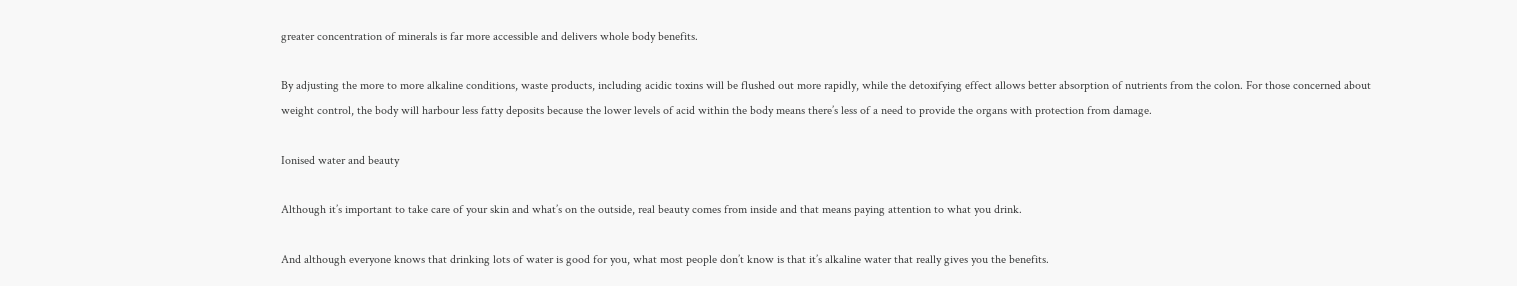greater concentration of minerals is far more accessible and delivers whole body benefits.

By adjusting the more to more alkaline conditions, waste products, including acidic toxins will be flushed out more rapidly, while the detoxifying effect allows better absorption of nutrients from the colon. For those concerned about weight control, the body will harbour less fatty deposits because the lower levels of acid within the body means there’s less of a need to provide the organs with protection from damage.

Ionised water and beauty

Although it’s important to take care of your skin and what’s on the outside, real beauty comes from inside and that means paying attention to what you drink.

And although everyone knows that drinking lots of water is good for you, what most people don’t know is that it’s alkaline water that really gives you the benefits.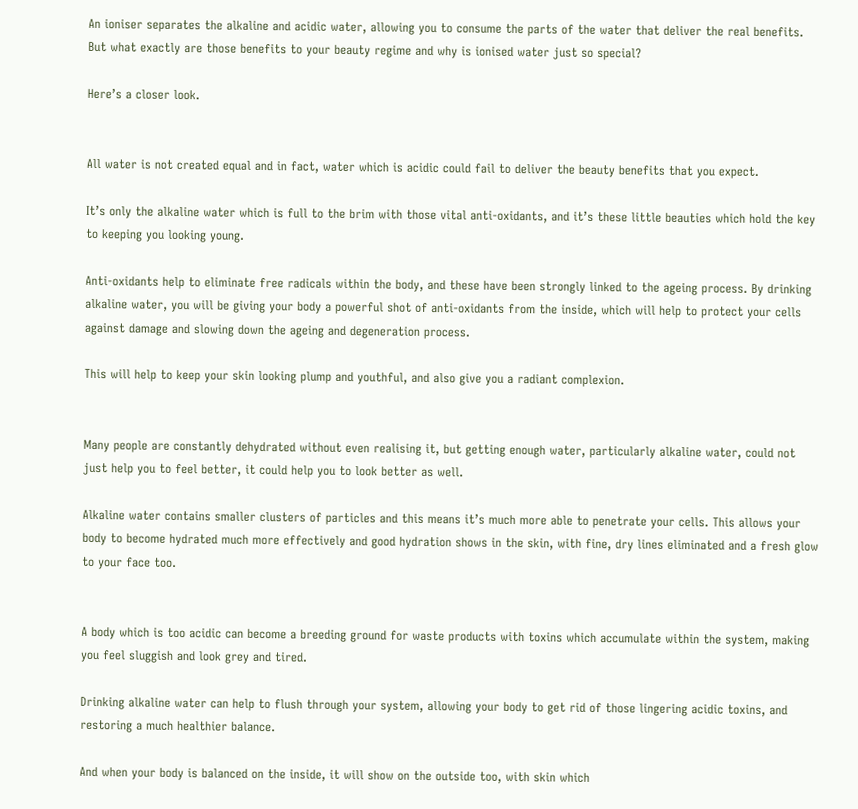An ioniser separates the alkaline and acidic water, allowing you to consume the parts of the water that deliver the real benefits. But what exactly are those benefits to your beauty regime and why is ionised water just so special?

Here’s a closer look.


All water is not created equal and in fact, water which is acidic could fail to deliver the beauty benefits that you expect.

It’s only the alkaline water which is full to the brim with those vital anti-oxidants, and it’s these little beauties which hold the key to keeping you looking young.

Anti-oxidants help to eliminate free radicals within the body, and these have been strongly linked to the ageing process. By drinking alkaline water, you will be giving your body a powerful shot of anti-oxidants from the inside, which will help to protect your cells against damage and slowing down the ageing and degeneration process.

This will help to keep your skin looking plump and youthful, and also give you a radiant complexion.


Many people are constantly dehydrated without even realising it, but getting enough water, particularly alkaline water, could not just help you to feel better, it could help you to look better as well.

Alkaline water contains smaller clusters of particles and this means it’s much more able to penetrate your cells. This allows your body to become hydrated much more effectively and good hydration shows in the skin, with fine, dry lines eliminated and a fresh glow to your face too.


A body which is too acidic can become a breeding ground for waste products with toxins which accumulate within the system, making you feel sluggish and look grey and tired.

Drinking alkaline water can help to flush through your system, allowing your body to get rid of those lingering acidic toxins, and restoring a much healthier balance.

And when your body is balanced on the inside, it will show on the outside too, with skin which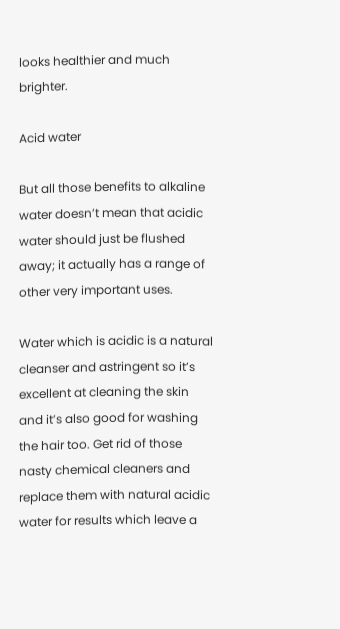looks healthier and much brighter.

Acid water

But all those benefits to alkaline water doesn’t mean that acidic water should just be flushed away; it actually has a range of other very important uses.

Water which is acidic is a natural cleanser and astringent so it’s excellent at cleaning the skin and it’s also good for washing the hair too. Get rid of those nasty chemical cleaners and replace them with natural acidic water for results which leave a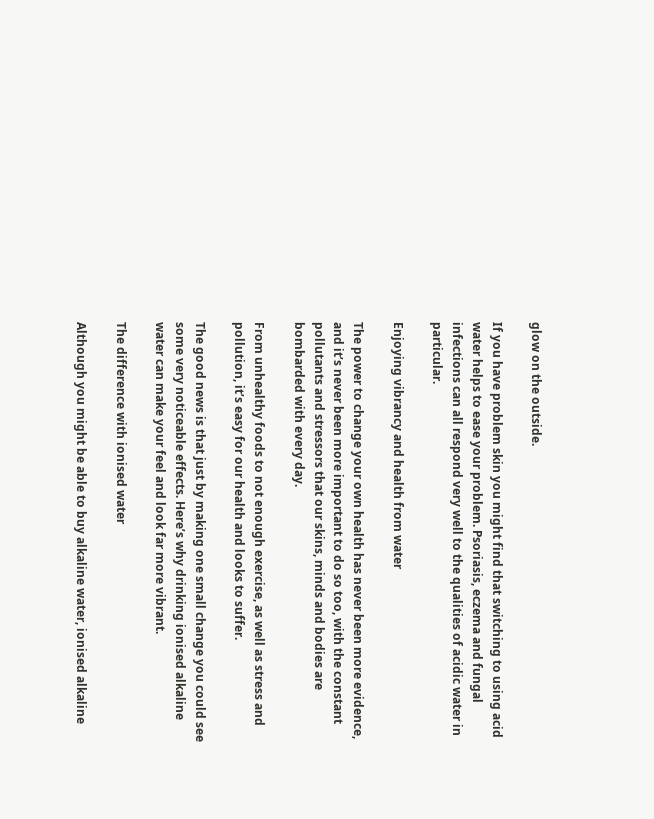glow on the outside.

If you have problem skin you might find that switching to using acid water helps to ease your problem. Psoriasis, eczema and fungal infections can all respond very well to the qualities of acidic water in particular.

Enjoying vibrancy and health from water

The power to change your own health has never been more evidence, and it’s never been more important to do so too, with the constant pollutants and stressors that our skins, minds and bodies are bombarded with every day.

From unhealthy foods to not enough exercise, as well as stress and pollution, it’s easy for our health and looks to suffer.

The good news is that just by making one small change you could see some very noticeable effects. Here’s why drinking ionised alkaline water can make your feel and look far more vibrant.

The difference with ionised water

Although you might be able to buy alkaline water, ionised alkaline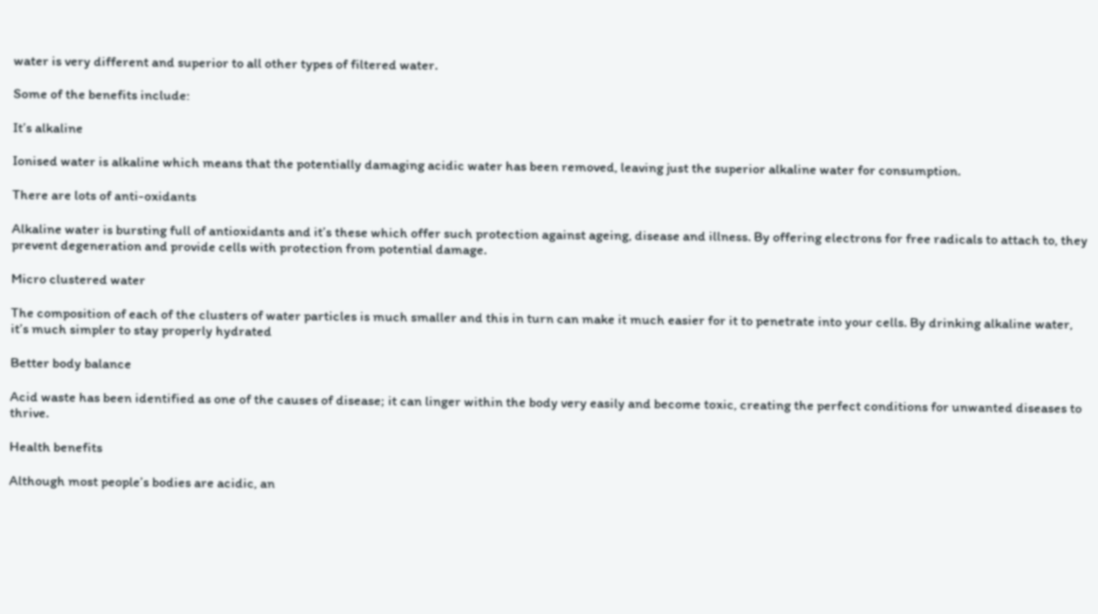water is very different and superior to all other types of filtered water.

Some of the benefits include:

It’s alkaline

Ionised water is alkaline which means that the potentially damaging acidic water has been removed, leaving just the superior alkaline water for consumption.

There are lots of anti-oxidants

Alkaline water is bursting full of antioxidants and it’s these which offer such protection against ageing, disease and illness. By offering electrons for free radicals to attach to, they prevent degeneration and provide cells with protection from potential damage.

Micro clustered water

The composition of each of the clusters of water particles is much smaller and this in turn can make it much easier for it to penetrate into your cells. By drinking alkaline water, it’s much simpler to stay properly hydrated

Better body balance

Acid waste has been identified as one of the causes of disease; it can linger within the body very easily and become toxic, creating the perfect conditions for unwanted diseases to thrive.

Health benefits

Although most people’s bodies are acidic, an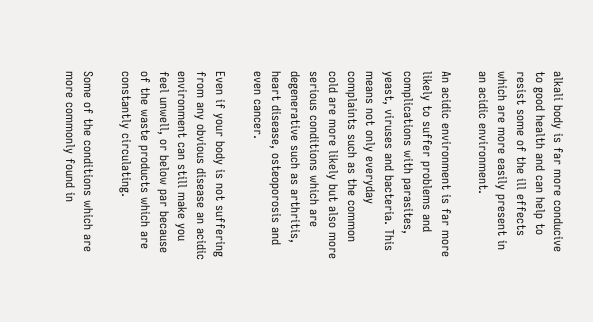alkali body is far more conducive to good health and can help to resist some of the ill effects which are more easily present in an acidic environment.

An acidic environment is far more likely to suffer problems and complications with parasites, yeast, viruses and bacteria. This means not only everyday complaints such as the common cold are more likely but also more serious conditions which are degenerative such as arthritis, heart disease, osteoporosis and even cancer.

Even if your body is not suffering from any obvious disease an acidic environment can still make you feel unwell, or below par because of the waste products which are constantly circulating.

Some of the conditions which are more commonly found in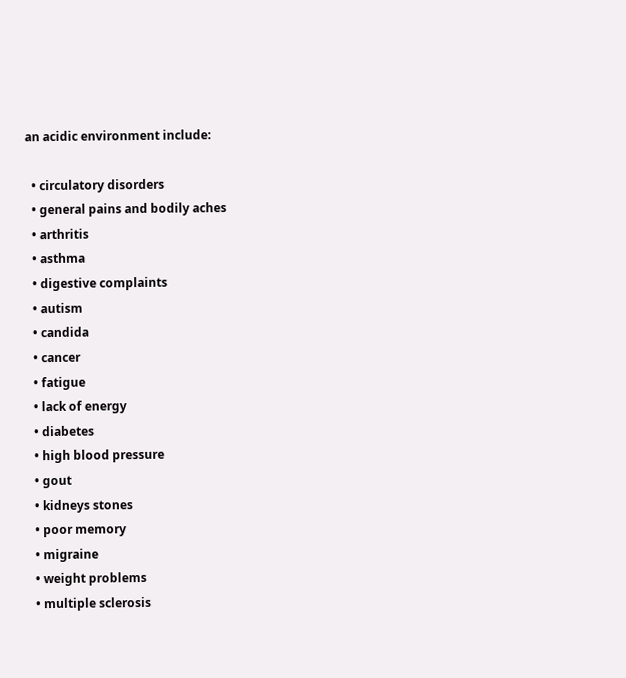an acidic environment include:

  • circulatory disorders
  • general pains and bodily aches
  • arthritis
  • asthma
  • digestive complaints
  • autism
  • candida
  • cancer
  • fatigue
  • lack of energy
  • diabetes
  • high blood pressure
  • gout
  • kidneys stones
  • poor memory
  • migraine
  • weight problems
  • multiple sclerosis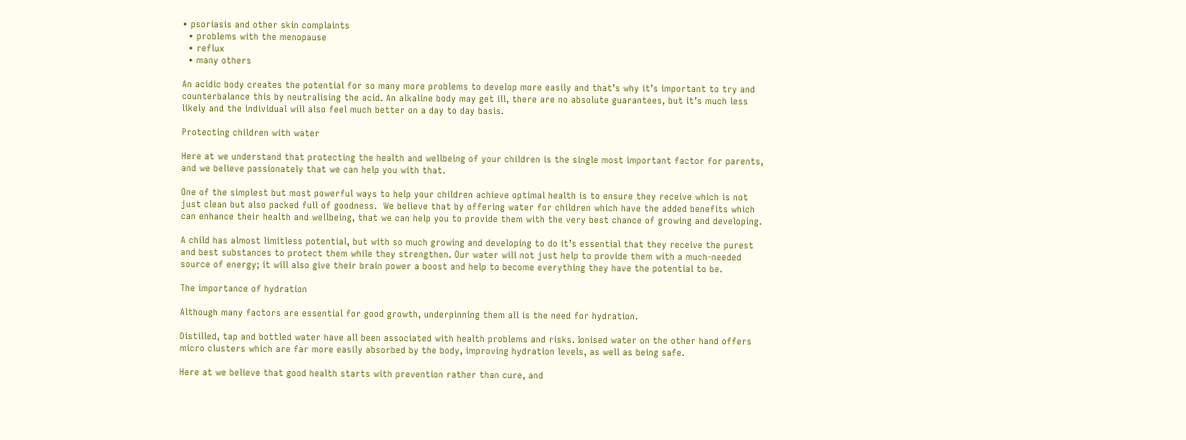• psoriasis and other skin complaints
  • problems with the menopause
  • reflux
  • many others

An acidic body creates the potential for so many more problems to develop more easily and that’s why it’s important to try and counterbalance this by neutralising the acid. An alkaline body may get ill, there are no absolute guarantees, but it’s much less likely and the individual will also feel much better on a day to day basis.

Protecting children with water

Here at we understand that protecting the health and wellbeing of your children is the single most important factor for parents, and we believe passionately that we can help you with that.

One of the simplest but most powerful ways to help your children achieve optimal health is to ensure they receive which is not just clean but also packed full of goodness.  We believe that by offering water for children which have the added benefits which can enhance their health and wellbeing, that we can help you to provide them with the very best chance of growing and developing.

A child has almost limitless potential, but with so much growing and developing to do it’s essential that they receive the purest and best substances to protect them while they strengthen. Our water will not just help to provide them with a much-needed source of energy; it will also give their brain power a boost and help to become everything they have the potential to be.

The importance of hydration

Although many factors are essential for good growth, underpinning them all is the need for hydration.

Distilled, tap and bottled water have all been associated with health problems and risks. Ionised water on the other hand offers micro clusters which are far more easily absorbed by the body, improving hydration levels, as well as being safe.

Here at we believe that good health starts with prevention rather than cure, and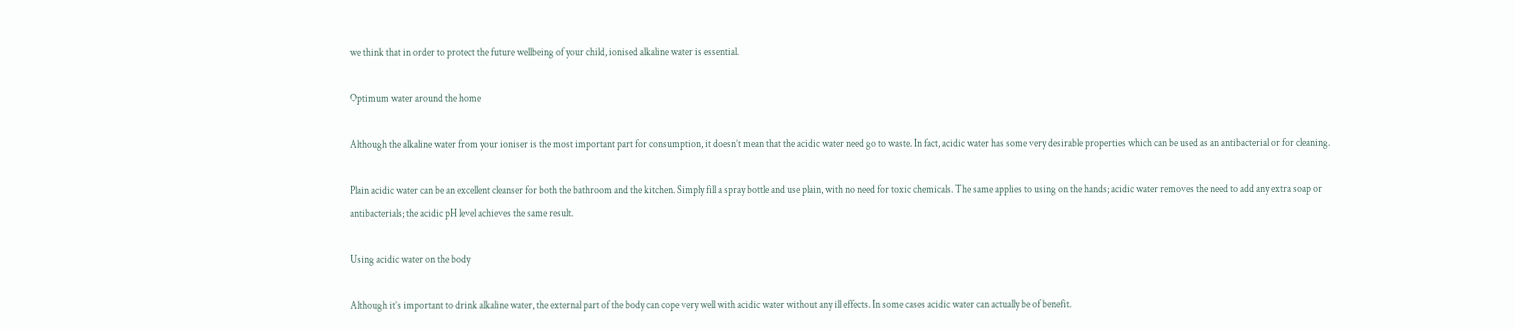we think that in order to protect the future wellbeing of your child, ionised alkaline water is essential.

Optimum water around the home

Although the alkaline water from your ioniser is the most important part for consumption, it doesn’t mean that the acidic water need go to waste. In fact, acidic water has some very desirable properties which can be used as an antibacterial or for cleaning.

Plain acidic water can be an excellent cleanser for both the bathroom and the kitchen. Simply fill a spray bottle and use plain, with no need for toxic chemicals. The same applies to using on the hands; acidic water removes the need to add any extra soap or antibacterials; the acidic pH level achieves the same result.

Using acidic water on the body

Although it’s important to drink alkaline water, the external part of the body can cope very well with acidic water without any ill effects. In some cases acidic water can actually be of benefit.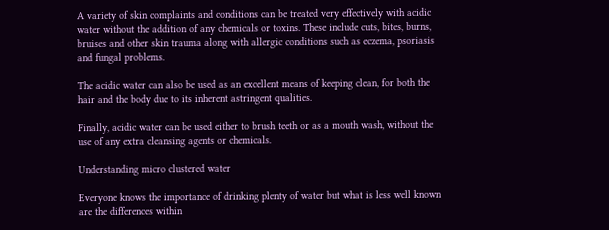A variety of skin complaints and conditions can be treated very effectively with acidic water without the addition of any chemicals or toxins. These include cuts, bites, burns, bruises and other skin trauma along with allergic conditions such as eczema, psoriasis and fungal problems.

The acidic water can also be used as an excellent means of keeping clean, for both the hair and the body due to its inherent astringent qualities.

Finally, acidic water can be used either to brush teeth or as a mouth wash, without the use of any extra cleansing agents or chemicals.

Understanding micro clustered water

Everyone knows the importance of drinking plenty of water but what is less well known are the differences within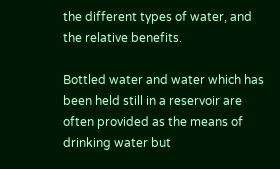the different types of water, and the relative benefits.

Bottled water and water which has been held still in a reservoir are often provided as the means of drinking water but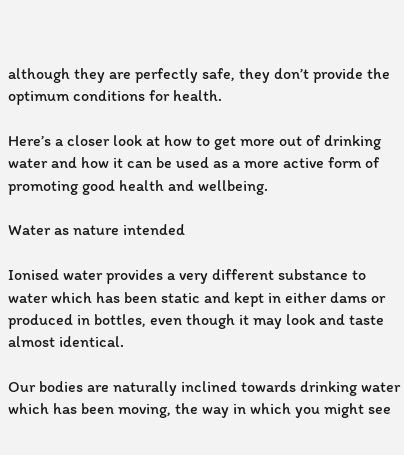although they are perfectly safe, they don’t provide the optimum conditions for health.

Here’s a closer look at how to get more out of drinking water and how it can be used as a more active form of promoting good health and wellbeing.

Water as nature intended

Ionised water provides a very different substance to water which has been static and kept in either dams or produced in bottles, even though it may look and taste almost identical.

Our bodies are naturally inclined towards drinking water which has been moving, the way in which you might see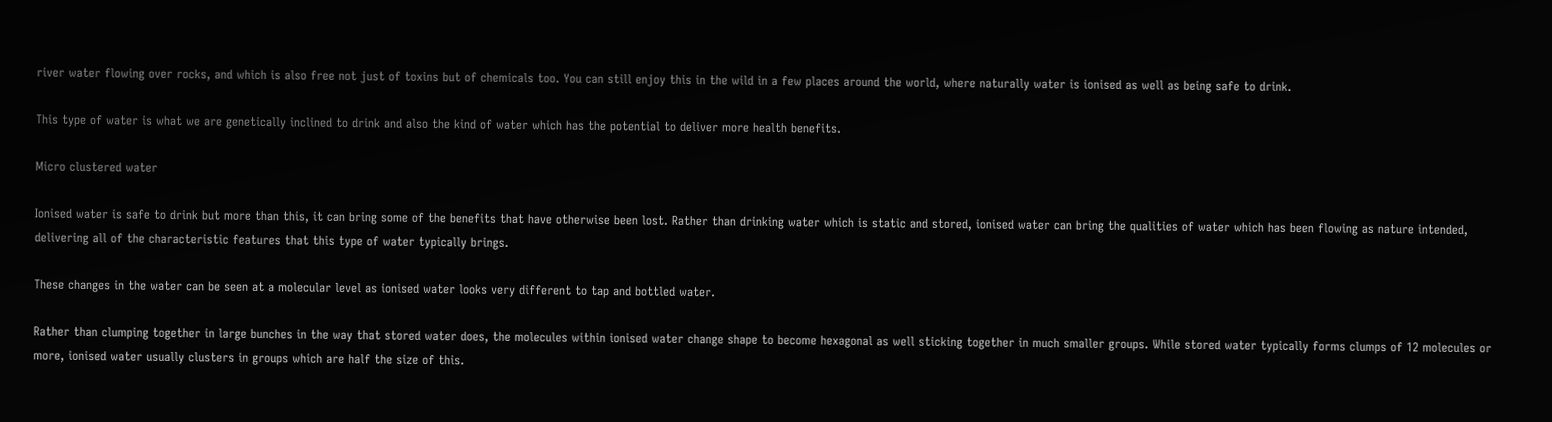river water flowing over rocks, and which is also free not just of toxins but of chemicals too. You can still enjoy this in the wild in a few places around the world, where naturally water is ionised as well as being safe to drink.

This type of water is what we are genetically inclined to drink and also the kind of water which has the potential to deliver more health benefits.

Micro clustered water

Ionised water is safe to drink but more than this, it can bring some of the benefits that have otherwise been lost. Rather than drinking water which is static and stored, ionised water can bring the qualities of water which has been flowing as nature intended, delivering all of the characteristic features that this type of water typically brings.

These changes in the water can be seen at a molecular level as ionised water looks very different to tap and bottled water.

Rather than clumping together in large bunches in the way that stored water does, the molecules within ionised water change shape to become hexagonal as well sticking together in much smaller groups. While stored water typically forms clumps of 12 molecules or more, ionised water usually clusters in groups which are half the size of this.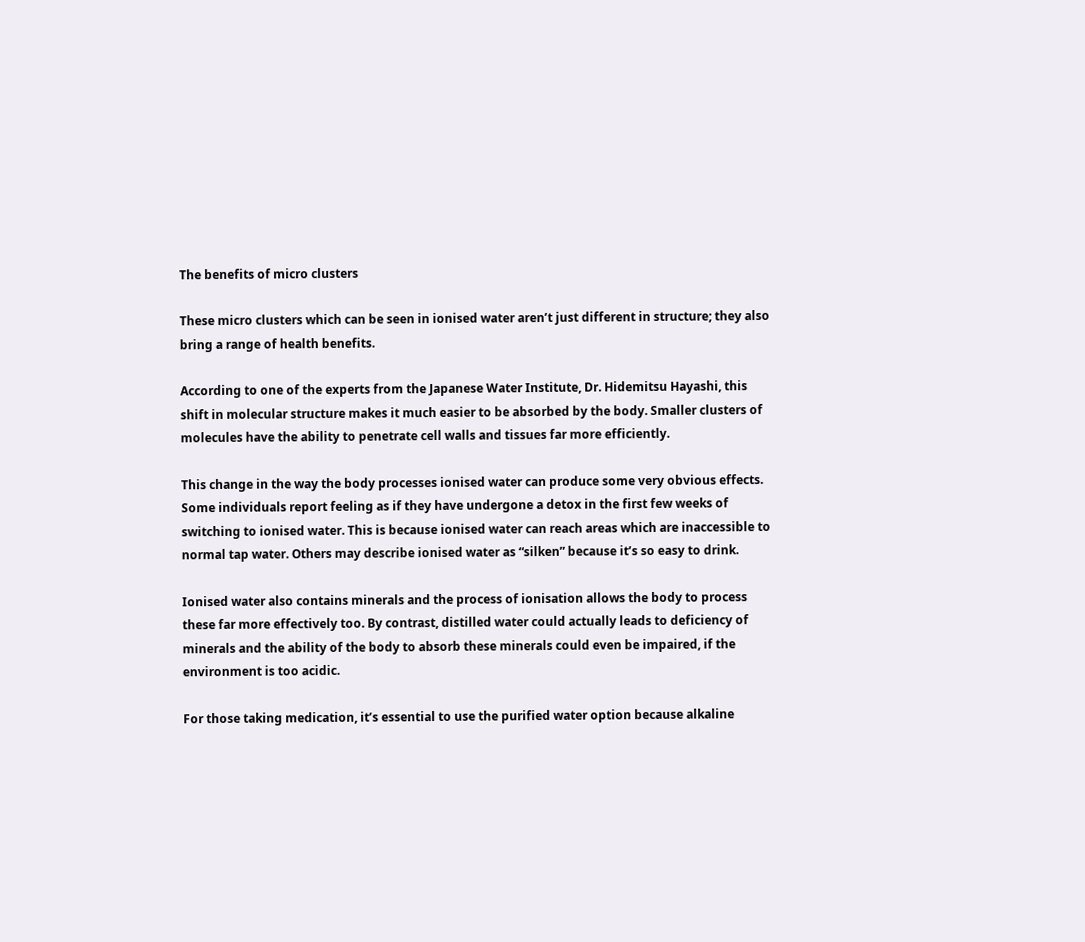The benefits of micro clusters

These micro clusters which can be seen in ionised water aren’t just different in structure; they also bring a range of health benefits.

According to one of the experts from the Japanese Water Institute, Dr. Hidemitsu Hayashi, this shift in molecular structure makes it much easier to be absorbed by the body. Smaller clusters of molecules have the ability to penetrate cell walls and tissues far more efficiently.

This change in the way the body processes ionised water can produce some very obvious effects. Some individuals report feeling as if they have undergone a detox in the first few weeks of switching to ionised water. This is because ionised water can reach areas which are inaccessible to normal tap water. Others may describe ionised water as “silken” because it’s so easy to drink.

Ionised water also contains minerals and the process of ionisation allows the body to process these far more effectively too. By contrast, distilled water could actually leads to deficiency of minerals and the ability of the body to absorb these minerals could even be impaired, if the environment is too acidic.

For those taking medication, it’s essential to use the purified water option because alkaline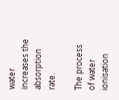water increases the absorption rate.

The process of water ionisation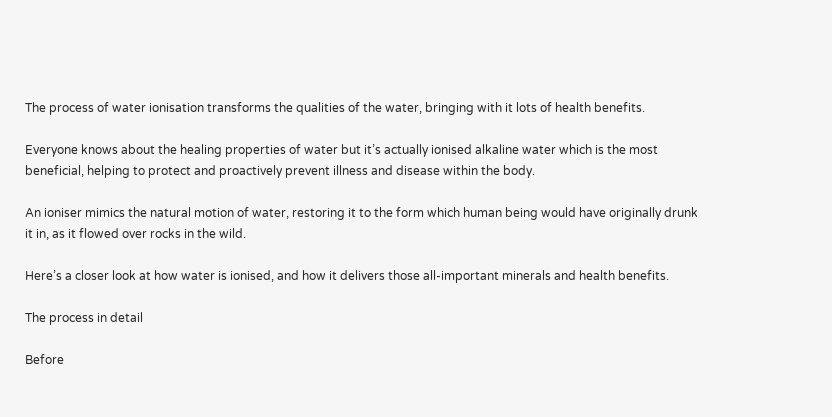The process of water ionisation transforms the qualities of the water, bringing with it lots of health benefits.

Everyone knows about the healing properties of water but it’s actually ionised alkaline water which is the most beneficial, helping to protect and proactively prevent illness and disease within the body.

An ioniser mimics the natural motion of water, restoring it to the form which human being would have originally drunk it in, as it flowed over rocks in the wild.

Here’s a closer look at how water is ionised, and how it delivers those all-important minerals and health benefits.

The process in detail

Before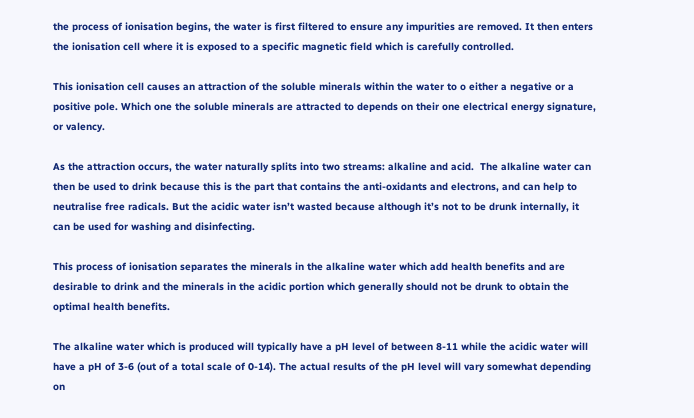the process of ionisation begins, the water is first filtered to ensure any impurities are removed. It then enters the ionisation cell where it is exposed to a specific magnetic field which is carefully controlled.

This ionisation cell causes an attraction of the soluble minerals within the water to o either a negative or a positive pole. Which one the soluble minerals are attracted to depends on their one electrical energy signature, or valency.

As the attraction occurs, the water naturally splits into two streams: alkaline and acid.  The alkaline water can then be used to drink because this is the part that contains the anti-oxidants and electrons, and can help to neutralise free radicals. But the acidic water isn’t wasted because although it’s not to be drunk internally, it can be used for washing and disinfecting.

This process of ionisation separates the minerals in the alkaline water which add health benefits and are desirable to drink and the minerals in the acidic portion which generally should not be drunk to obtain the optimal health benefits.

The alkaline water which is produced will typically have a pH level of between 8-11 while the acidic water will have a pH of 3-6 (out of a total scale of 0-14). The actual results of the pH level will vary somewhat depending on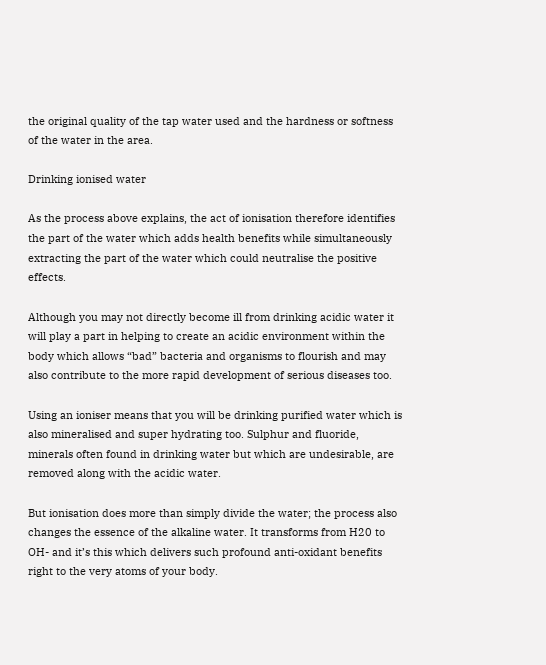the original quality of the tap water used and the hardness or softness of the water in the area.

Drinking ionised water

As the process above explains, the act of ionisation therefore identifies the part of the water which adds health benefits while simultaneously extracting the part of the water which could neutralise the positive effects.

Although you may not directly become ill from drinking acidic water it will play a part in helping to create an acidic environment within the body which allows “bad” bacteria and organisms to flourish and may also contribute to the more rapid development of serious diseases too.

Using an ioniser means that you will be drinking purified water which is also mineralised and super hydrating too. Sulphur and fluoride, minerals often found in drinking water but which are undesirable, are removed along with the acidic water.

But ionisation does more than simply divide the water; the process also changes the essence of the alkaline water. It transforms from H20 to OH- and it’s this which delivers such profound anti-oxidant benefits right to the very atoms of your body.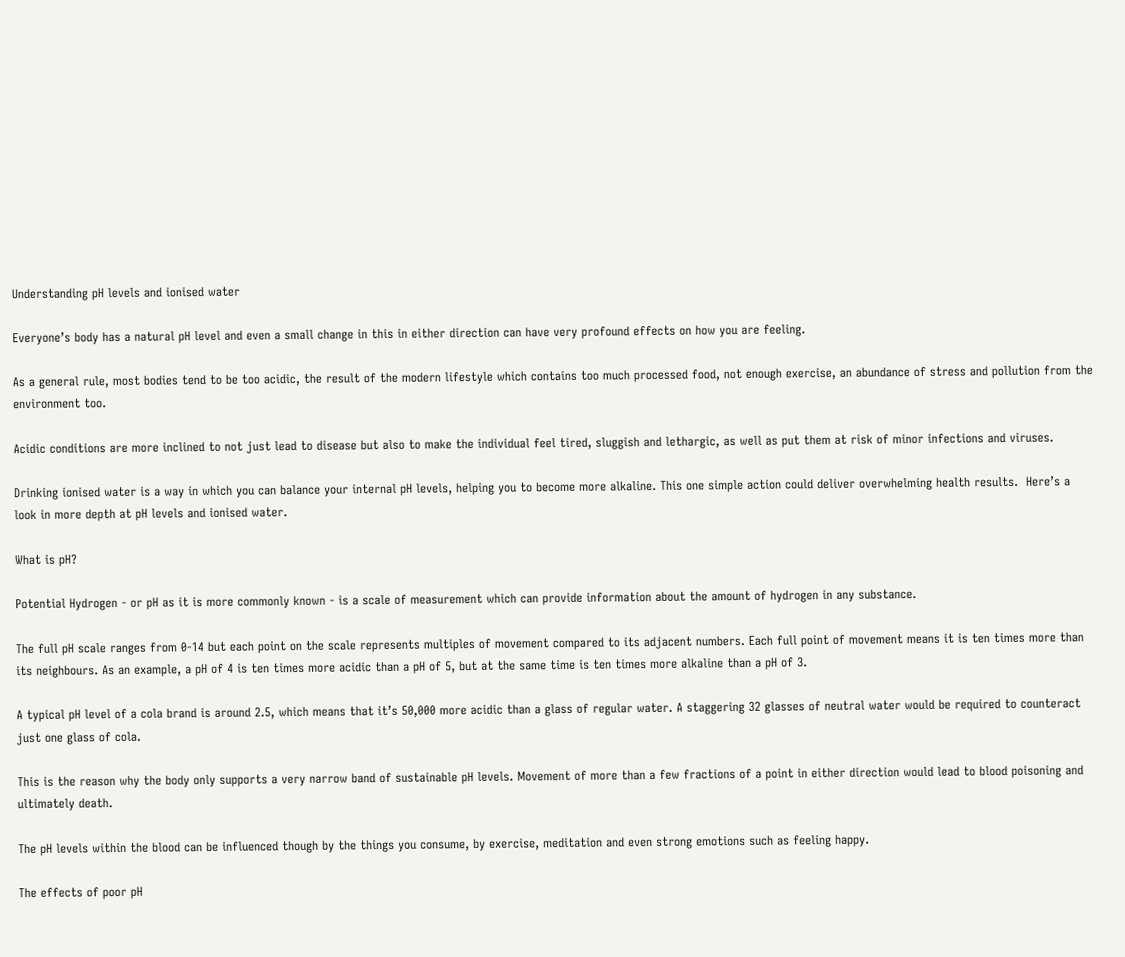Understanding pH levels and ionised water

Everyone’s body has a natural pH level and even a small change in this in either direction can have very profound effects on how you are feeling.

As a general rule, most bodies tend to be too acidic, the result of the modern lifestyle which contains too much processed food, not enough exercise, an abundance of stress and pollution from the environment too.

Acidic conditions are more inclined to not just lead to disease but also to make the individual feel tired, sluggish and lethargic, as well as put them at risk of minor infections and viruses.

Drinking ionised water is a way in which you can balance your internal pH levels, helping you to become more alkaline. This one simple action could deliver overwhelming health results.  Here’s a look in more depth at pH levels and ionised water.

What is pH?

Potential Hydrogen - or pH as it is more commonly known - is a scale of measurement which can provide information about the amount of hydrogen in any substance.

The full pH scale ranges from 0-14 but each point on the scale represents multiples of movement compared to its adjacent numbers. Each full point of movement means it is ten times more than its neighbours. As an example, a pH of 4 is ten times more acidic than a pH of 5, but at the same time is ten times more alkaline than a pH of 3.

A typical pH level of a cola brand is around 2.5, which means that it’s 50,000 more acidic than a glass of regular water. A staggering 32 glasses of neutral water would be required to counteract just one glass of cola.

This is the reason why the body only supports a very narrow band of sustainable pH levels. Movement of more than a few fractions of a point in either direction would lead to blood poisoning and ultimately death.

The pH levels within the blood can be influenced though by the things you consume, by exercise, meditation and even strong emotions such as feeling happy.

The effects of poor pH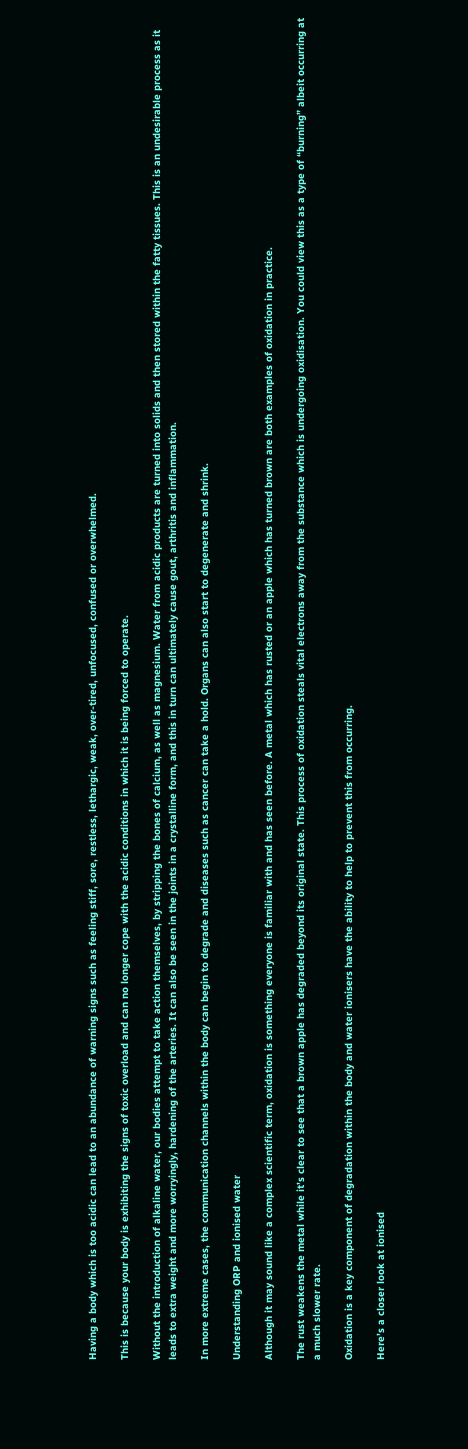Having a body which is too acidic can lead to an abundance of warning signs such as feeling stiff, sore, restless, lethargic, weak, over-tired, unfocused, confused or overwhelmed.

This is because your body is exhibiting the signs of toxic overload and can no longer cope with the acidic conditions in which it is being forced to operate.

Without the introduction of alkaline water, our bodies attempt to take action themselves, by stripping the bones of calcium, as well as magnesium. Water from acidic products are turned into solids and then stored within the fatty tissues. This is an undesirable process as it leads to extra weight and more worryingly, hardening of the arteries. It can also be seen in the joints in a crystalline form, and this in turn can ultimately cause gout, arthritis and inflammation.

In more extreme cases, the communication channels within the body can begin to degrade and diseases such as cancer can take a hold. Organs can also start to degenerate and shrink.

Understanding ORP and ionised water

Although it may sound like a complex scientific term, oxidation is something everyone is familiar with and has seen before. A metal which has rusted or an apple which has turned brown are both examples of oxidation in practice.

The rust weakens the metal while it’s clear to see that a brown apple has degraded beyond its original state. This process of oxidation steals vital electrons away from the substance which is undergoing oxidisation. You could view this as a type of “burning” albeit occurring at a much slower rate.

Oxidation is a key component of degradation within the body and water ionisers have the ability to help to prevent this from occurring.

Here’s a closer look at ionised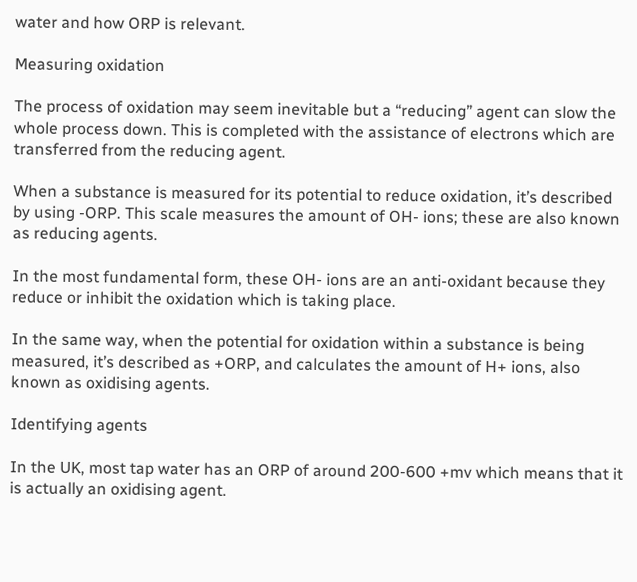water and how ORP is relevant.

Measuring oxidation

The process of oxidation may seem inevitable but a “reducing” agent can slow the whole process down. This is completed with the assistance of electrons which are transferred from the reducing agent.

When a substance is measured for its potential to reduce oxidation, it’s described by using -ORP. This scale measures the amount of OH- ions; these are also known as reducing agents.

In the most fundamental form, these OH- ions are an anti-oxidant because they reduce or inhibit the oxidation which is taking place.

In the same way, when the potential for oxidation within a substance is being measured, it’s described as +ORP, and calculates the amount of H+ ions, also known as oxidising agents.

Identifying agents

In the UK, most tap water has an ORP of around 200-600 +mv which means that it is actually an oxidising agent.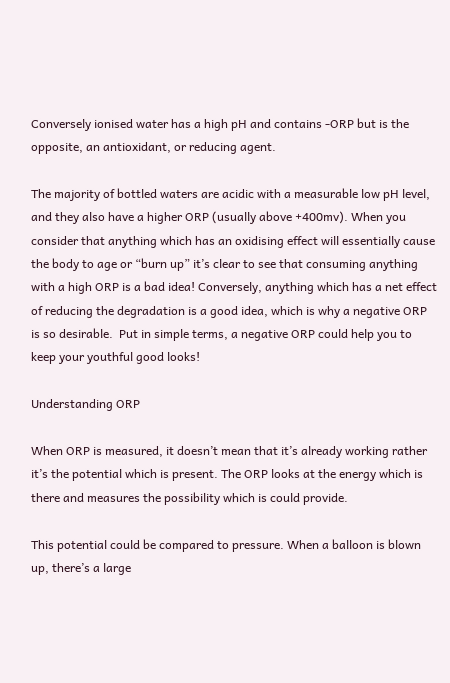Conversely ionised water has a high pH and contains -ORP but is the opposite, an antioxidant, or reducing agent.

The majority of bottled waters are acidic with a measurable low pH level, and they also have a higher ORP (usually above +400mv). When you consider that anything which has an oxidising effect will essentially cause the body to age or “burn up” it’s clear to see that consuming anything with a high ORP is a bad idea! Conversely, anything which has a net effect of reducing the degradation is a good idea, which is why a negative ORP is so desirable.  Put in simple terms, a negative ORP could help you to keep your youthful good looks!

Understanding ORP

When ORP is measured, it doesn’t mean that it’s already working rather it’s the potential which is present. The ORP looks at the energy which is there and measures the possibility which is could provide.

This potential could be compared to pressure. When a balloon is blown up, there’s a large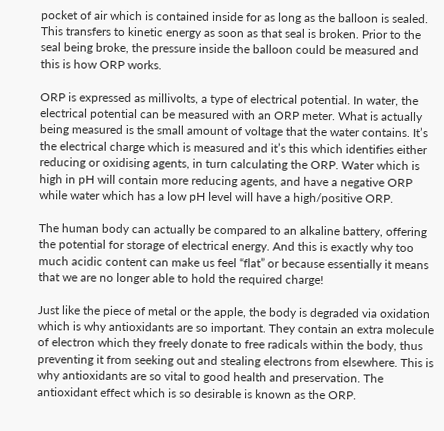pocket of air which is contained inside for as long as the balloon is sealed. This transfers to kinetic energy as soon as that seal is broken. Prior to the seal being broke, the pressure inside the balloon could be measured and this is how ORP works.

ORP is expressed as millivolts, a type of electrical potential. In water, the electrical potential can be measured with an ORP meter. What is actually being measured is the small amount of voltage that the water contains. It’s the electrical charge which is measured and it’s this which identifies either reducing or oxidising agents, in turn calculating the ORP. Water which is high in pH will contain more reducing agents, and have a negative ORP while water which has a low pH level will have a high/positive ORP.

The human body can actually be compared to an alkaline battery, offering the potential for storage of electrical energy. And this is exactly why too much acidic content can make us feel “flat” or because essentially it means that we are no longer able to hold the required charge!

Just like the piece of metal or the apple, the body is degraded via oxidation which is why antioxidants are so important. They contain an extra molecule of electron which they freely donate to free radicals within the body, thus preventing it from seeking out and stealing electrons from elsewhere. This is why antioxidants are so vital to good health and preservation. The antioxidant effect which is so desirable is known as the ORP.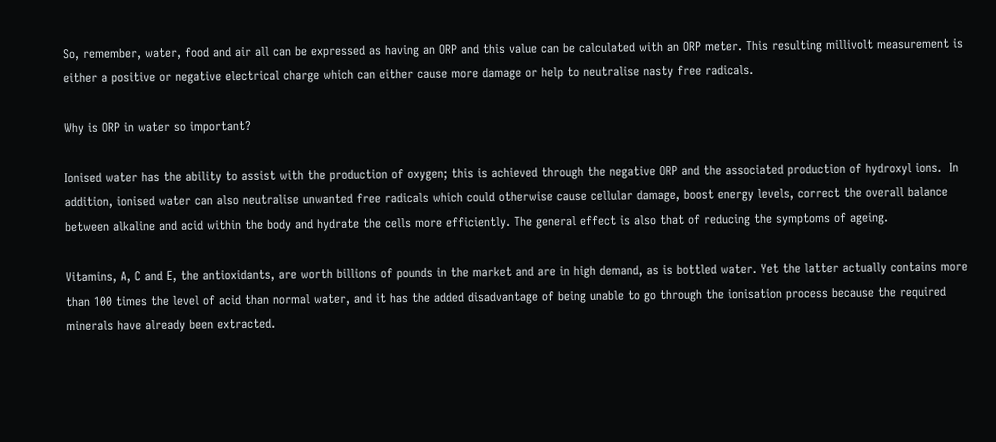So, remember, water, food and air all can be expressed as having an ORP and this value can be calculated with an ORP meter. This resulting millivolt measurement is either a positive or negative electrical charge which can either cause more damage or help to neutralise nasty free radicals.

Why is ORP in water so important?

Ionised water has the ability to assist with the production of oxygen; this is achieved through the negative ORP and the associated production of hydroxyl ions.  In addition, ionised water can also neutralise unwanted free radicals which could otherwise cause cellular damage, boost energy levels, correct the overall balance between alkaline and acid within the body and hydrate the cells more efficiently. The general effect is also that of reducing the symptoms of ageing.

Vitamins, A, C and E, the antioxidants, are worth billions of pounds in the market and are in high demand, as is bottled water. Yet the latter actually contains more than 100 times the level of acid than normal water, and it has the added disadvantage of being unable to go through the ionisation process because the required minerals have already been extracted.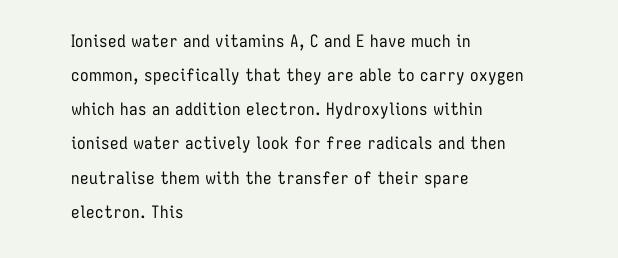Ionised water and vitamins A, C and E have much in common, specifically that they are able to carry oxygen which has an addition electron. Hydroxylions within ionised water actively look for free radicals and then neutralise them with the transfer of their spare electron. This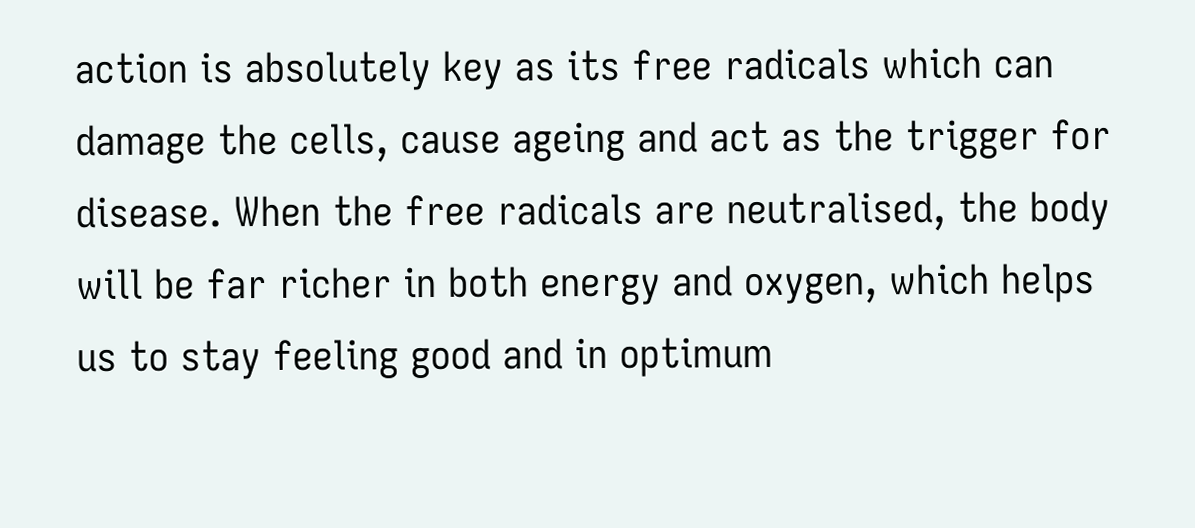action is absolutely key as its free radicals which can damage the cells, cause ageing and act as the trigger for disease. When the free radicals are neutralised, the body will be far richer in both energy and oxygen, which helps us to stay feeling good and in optimum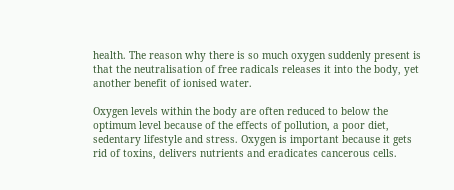health. The reason why there is so much oxygen suddenly present is that the neutralisation of free radicals releases it into the body, yet another benefit of ionised water.

Oxygen levels within the body are often reduced to below the optimum level because of the effects of pollution, a poor diet, sedentary lifestyle and stress. Oxygen is important because it gets rid of toxins, delivers nutrients and eradicates cancerous cells.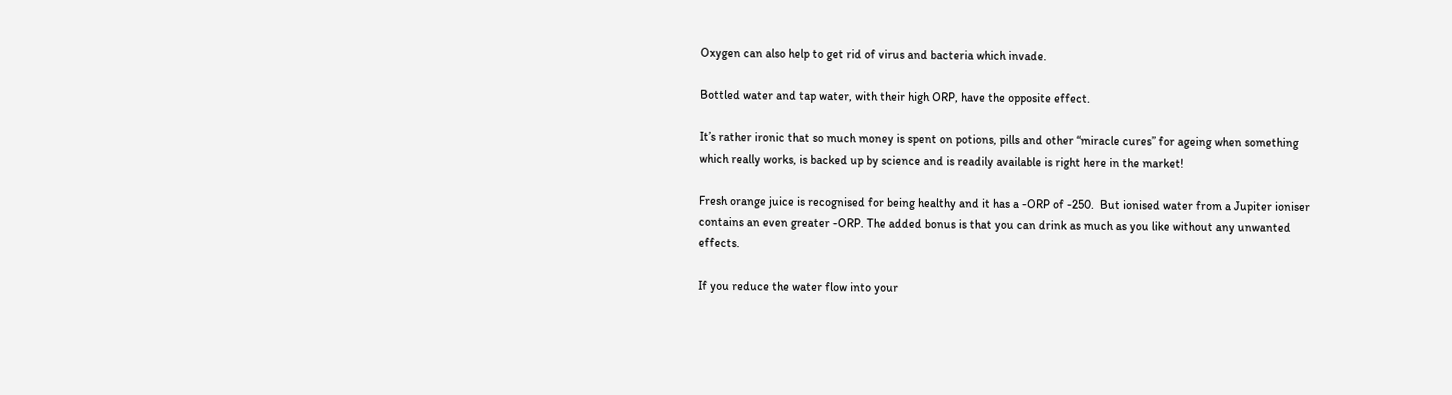Oxygen can also help to get rid of virus and bacteria which invade.

Bottled water and tap water, with their high ORP, have the opposite effect.

It’s rather ironic that so much money is spent on potions, pills and other “miracle cures” for ageing when something which really works, is backed up by science and is readily available is right here in the market!

Fresh orange juice is recognised for being healthy and it has a -ORP of -250.  But ionised water from a Jupiter ioniser contains an even greater -ORP. The added bonus is that you can drink as much as you like without any unwanted effects.

If you reduce the water flow into your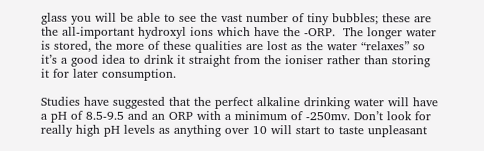glass you will be able to see the vast number of tiny bubbles; these are the all-important hydroxyl ions which have the -ORP.  The longer water is stored, the more of these qualities are lost as the water “relaxes” so it’s a good idea to drink it straight from the ioniser rather than storing it for later consumption.

Studies have suggested that the perfect alkaline drinking water will have a pH of 8.5-9.5 and an ORP with a minimum of -250mv. Don’t look for really high pH levels as anything over 10 will start to taste unpleasant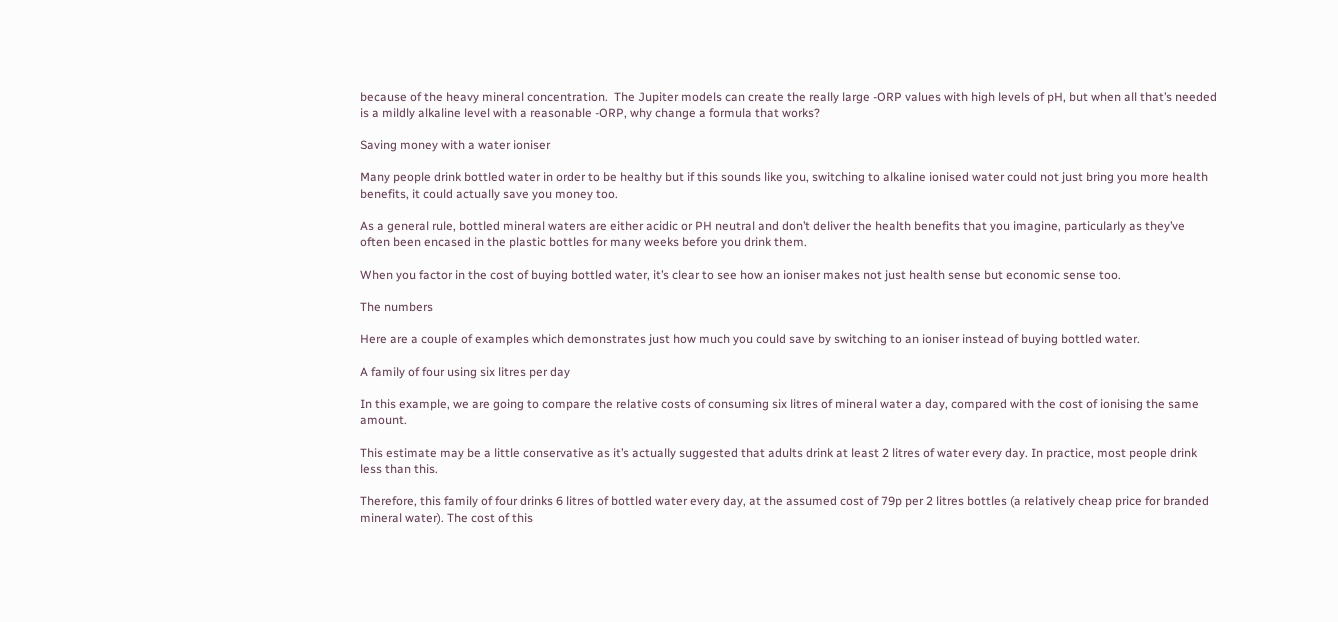because of the heavy mineral concentration.  The Jupiter models can create the really large -ORP values with high levels of pH, but when all that’s needed is a mildly alkaline level with a reasonable -ORP, why change a formula that works?

Saving money with a water ioniser

Many people drink bottled water in order to be healthy but if this sounds like you, switching to alkaline ionised water could not just bring you more health benefits, it could actually save you money too.

As a general rule, bottled mineral waters are either acidic or PH neutral and don’t deliver the health benefits that you imagine, particularly as they’ve often been encased in the plastic bottles for many weeks before you drink them.

When you factor in the cost of buying bottled water, it’s clear to see how an ioniser makes not just health sense but economic sense too.

The numbers

Here are a couple of examples which demonstrates just how much you could save by switching to an ioniser instead of buying bottled water.

A family of four using six litres per day

In this example, we are going to compare the relative costs of consuming six litres of mineral water a day, compared with the cost of ionising the same amount.

This estimate may be a little conservative as it’s actually suggested that adults drink at least 2 litres of water every day. In practice, most people drink less than this.

Therefore, this family of four drinks 6 litres of bottled water every day, at the assumed cost of 79p per 2 litres bottles (a relatively cheap price for branded mineral water). The cost of this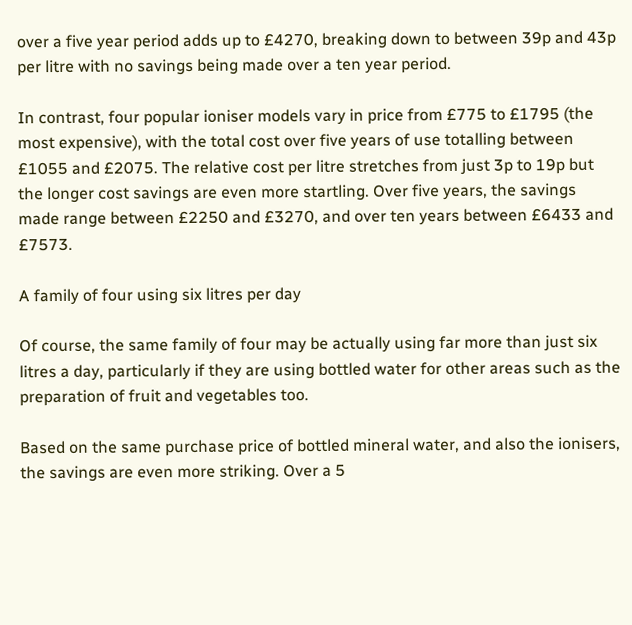over a five year period adds up to £4270, breaking down to between 39p and 43p per litre with no savings being made over a ten year period.

In contrast, four popular ioniser models vary in price from £775 to £1795 (the most expensive), with the total cost over five years of use totalling between £1055 and £2075. The relative cost per litre stretches from just 3p to 19p but the longer cost savings are even more startling. Over five years, the savings made range between £2250 and £3270, and over ten years between £6433 and £7573.

A family of four using six litres per day

Of course, the same family of four may be actually using far more than just six litres a day, particularly if they are using bottled water for other areas such as the preparation of fruit and vegetables too.

Based on the same purchase price of bottled mineral water, and also the ionisers, the savings are even more striking. Over a 5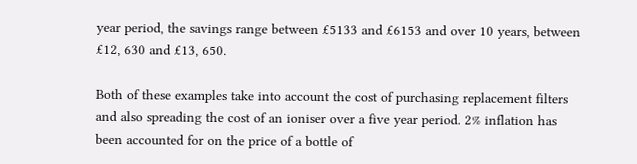year period, the savings range between £5133 and £6153 and over 10 years, between £12, 630 and £13, 650.

Both of these examples take into account the cost of purchasing replacement filters and also spreading the cost of an ioniser over a five year period. 2% inflation has been accounted for on the price of a bottle of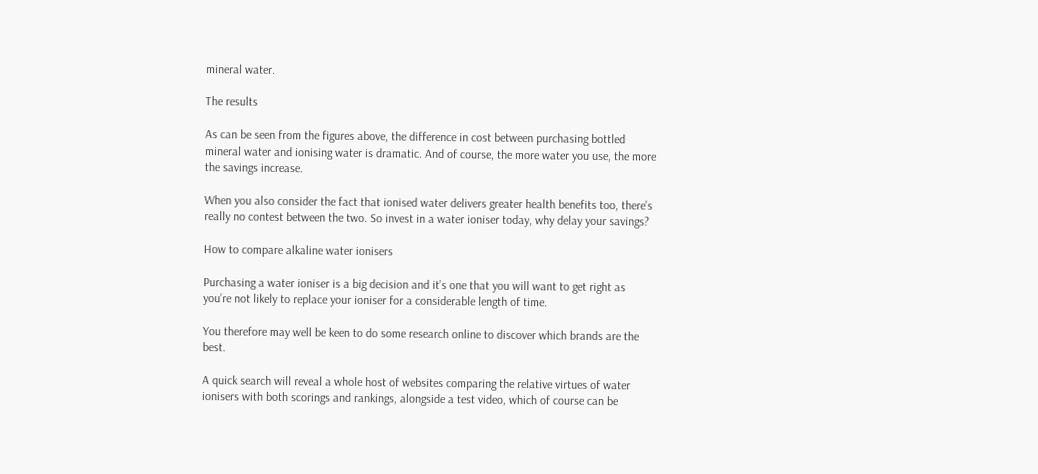mineral water.

The results

As can be seen from the figures above, the difference in cost between purchasing bottled mineral water and ionising water is dramatic. And of course, the more water you use, the more the savings increase.

When you also consider the fact that ionised water delivers greater health benefits too, there’s really no contest between the two. So invest in a water ioniser today, why delay your savings?

How to compare alkaline water ionisers

Purchasing a water ioniser is a big decision and it’s one that you will want to get right as you’re not likely to replace your ioniser for a considerable length of time.

You therefore may well be keen to do some research online to discover which brands are the best.

A quick search will reveal a whole host of websites comparing the relative virtues of water ionisers with both scorings and rankings, alongside a test video, which of course can be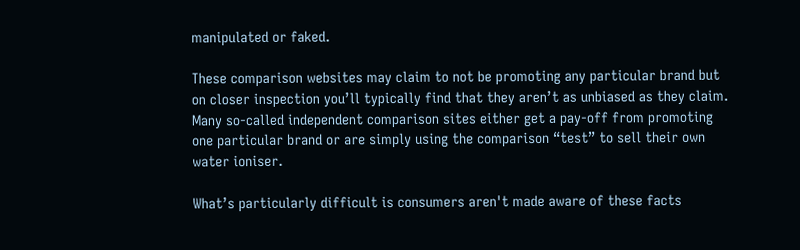manipulated or faked.

These comparison websites may claim to not be promoting any particular brand but on closer inspection you’ll typically find that they aren’t as unbiased as they claim. Many so-called independent comparison sites either get a pay-off from promoting one particular brand or are simply using the comparison “test” to sell their own water ioniser.

What’s particularly difficult is consumers aren't made aware of these facts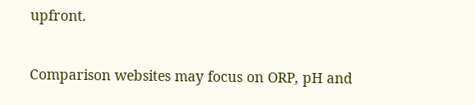upfront.

Comparison websites may focus on ORP, pH and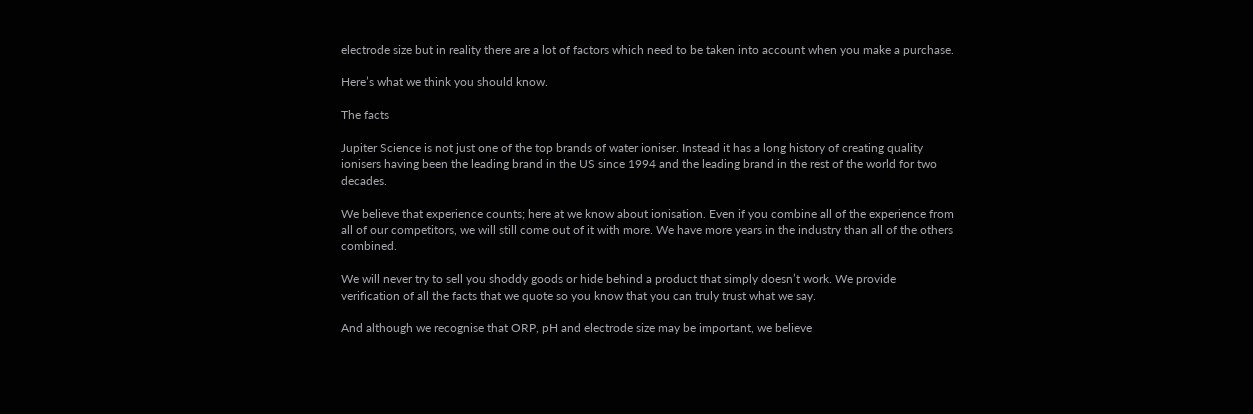electrode size but in reality there are a lot of factors which need to be taken into account when you make a purchase.

Here’s what we think you should know.

The facts

Jupiter Science is not just one of the top brands of water ioniser. Instead it has a long history of creating quality ionisers having been the leading brand in the US since 1994 and the leading brand in the rest of the world for two decades.

We believe that experience counts; here at we know about ionisation. Even if you combine all of the experience from all of our competitors, we will still come out of it with more. We have more years in the industry than all of the others combined.

We will never try to sell you shoddy goods or hide behind a product that simply doesn’t work. We provide verification of all the facts that we quote so you know that you can truly trust what we say.

And although we recognise that ORP, pH and electrode size may be important, we believe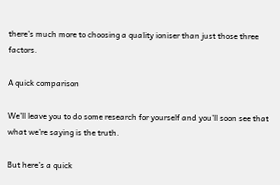there’s much more to choosing a quality ioniser than just those three factors.

A quick comparison

We’ll leave you to do some research for yourself and you’ll soon see that what we’re saying is the truth.

But here’s a quick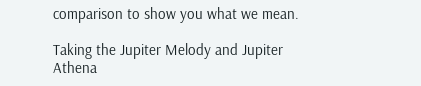comparison to show you what we mean.

Taking the Jupiter Melody and Jupiter Athena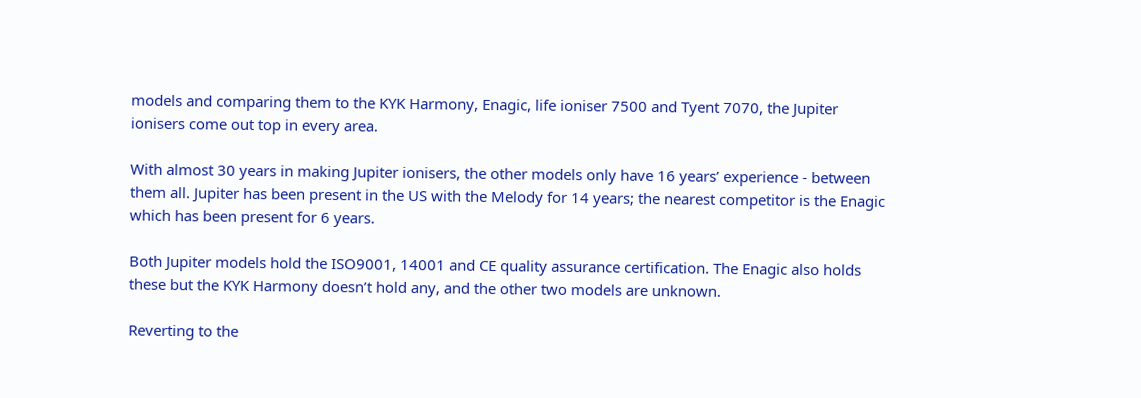models and comparing them to the KYK Harmony, Enagic, life ioniser 7500 and Tyent 7070, the Jupiter ionisers come out top in every area.

With almost 30 years in making Jupiter ionisers, the other models only have 16 years’ experience - between them all. Jupiter has been present in the US with the Melody for 14 years; the nearest competitor is the Enagic which has been present for 6 years.

Both Jupiter models hold the ISO9001, 14001 and CE quality assurance certification. The Enagic also holds these but the KYK Harmony doesn’t hold any, and the other two models are unknown.

Reverting to the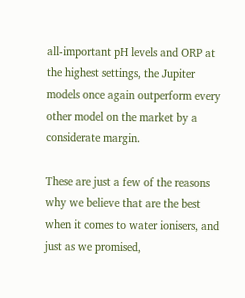all-important pH levels and ORP at the highest settings, the Jupiter models once again outperform every other model on the market by a considerate margin.

These are just a few of the reasons why we believe that are the best when it comes to water ionisers, and just as we promised,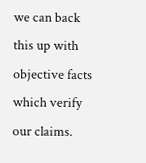we can back this up with objective facts which verify our claims.